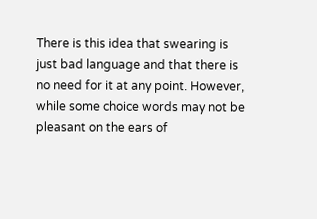There is this idea that swearing is just bad language and that there is no need for it at any point. However, while some choice words may not be pleasant on the ears of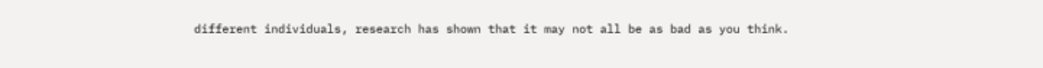different individuals, research has shown that it may not all be as bad as you think.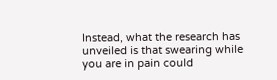Instead, what the research has unveiled is that swearing while you are in pain could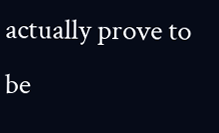actually prove to be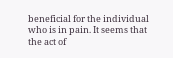beneficial for the individual who is in pain. It seems that the act of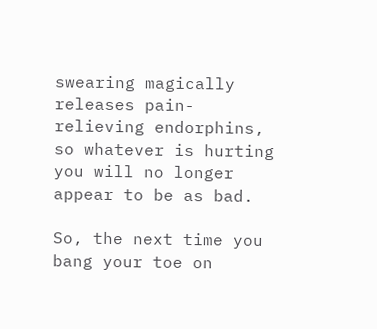swearing magically releases pain-relieving endorphins, so whatever is hurting you will no longer appear to be as bad.

So, the next time you bang your toe on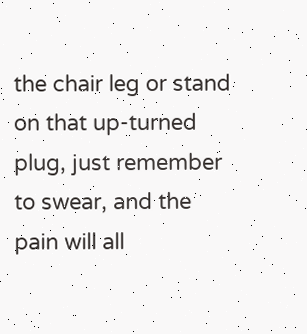the chair leg or stand on that up-turned plug, just remember to swear, and the pain will all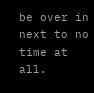be over in next to no time at all.